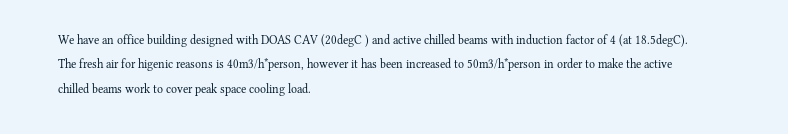We have an office building designed with DOAS CAV (20degC ) and active chilled beams with induction factor of 4 (at 18.5degC). The fresh air for higenic reasons is 40m3/h*person, however it has been increased to 50m3/h*person in order to make the active chilled beams work to cover peak space cooling load.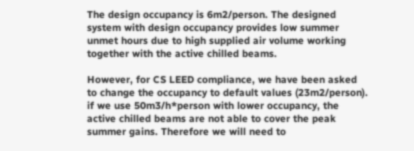The design occupancy is 6m2/person. The designed system with design occupancy provides low summer unmet hours due to high supplied air volume working together with the active chilled beams.

However, for CS LEED compliance, we have been asked to change the occupancy to default values (23m2/person). if we use 50m3/h*person with lower occupancy, the active chilled beams are not able to cover the peak summer gains. Therefore we will need to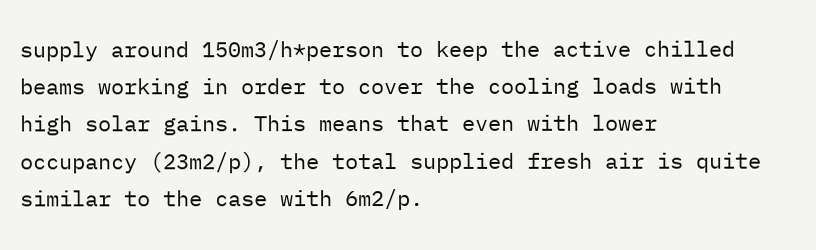supply around 150m3/h*person to keep the active chilled beams working in order to cover the cooling loads with high solar gains. This means that even with lower occupancy (23m2/p), the total supplied fresh air is quite similar to the case with 6m2/p.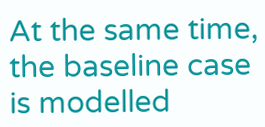At the same time, the baseline case is modelled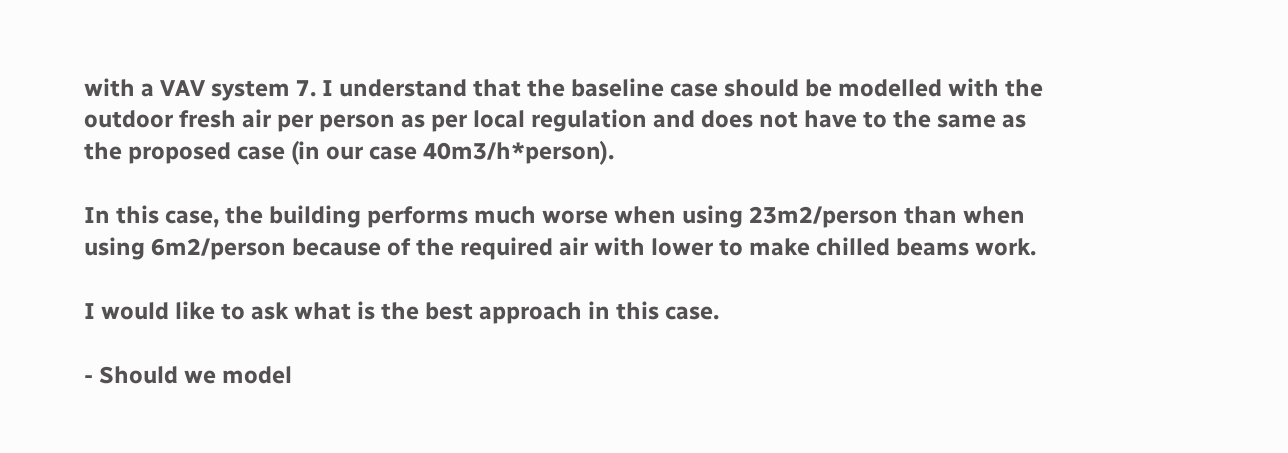with a VAV system 7. I understand that the baseline case should be modelled with the outdoor fresh air per person as per local regulation and does not have to the same as the proposed case (in our case 40m3/h*person).

In this case, the building performs much worse when using 23m2/person than when using 6m2/person because of the required air with lower to make chilled beams work.

I would like to ask what is the best approach in this case.

- Should we model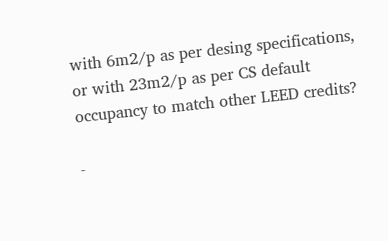with 6m2/p as per desing specifications, or with 23m2/p as per CS default occupancy to match other LEED credits?

-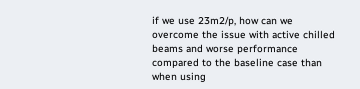if we use 23m2/p, how can we overcome the issue with active chilled beams and worse performance compared to the baseline case than when using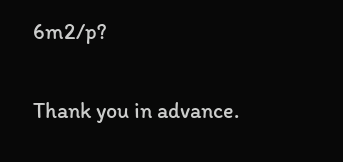6m2/p?

Thank you in advance.